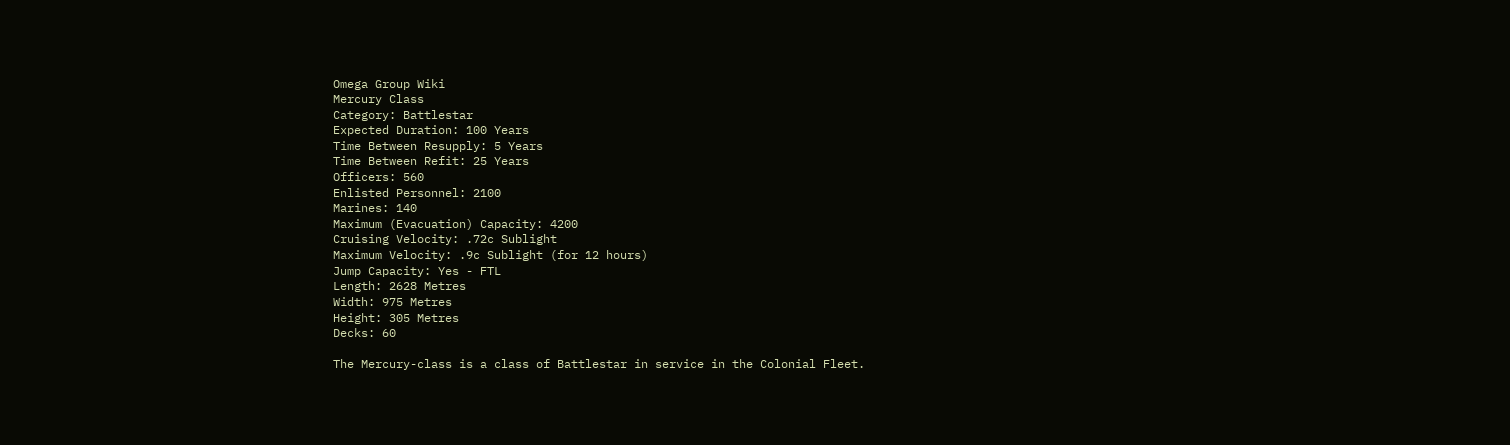Omega Group Wiki
Mercury Class
Category: Battlestar
Expected Duration: 100 Years
Time Between Resupply: 5 Years
Time Between Refit: 25 Years
Officers: 560
Enlisted Personnel: 2100
Marines: 140
Maximum (Evacuation) Capacity: 4200
Cruising Velocity: .72c Sublight
Maximum Velocity: .9c Sublight (for 12 hours)
Jump Capacity: Yes - FTL
Length: 2628 Metres
Width: 975 Metres
Height: 305 Metres
Decks: 60

The Mercury-class is a class of Battlestar in service in the Colonial Fleet.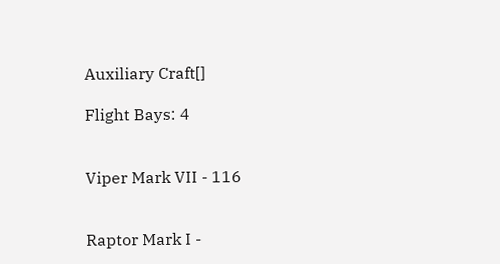Auxiliary Craft[]

Flight Bays: 4


Viper Mark VII - 116


Raptor Mark I -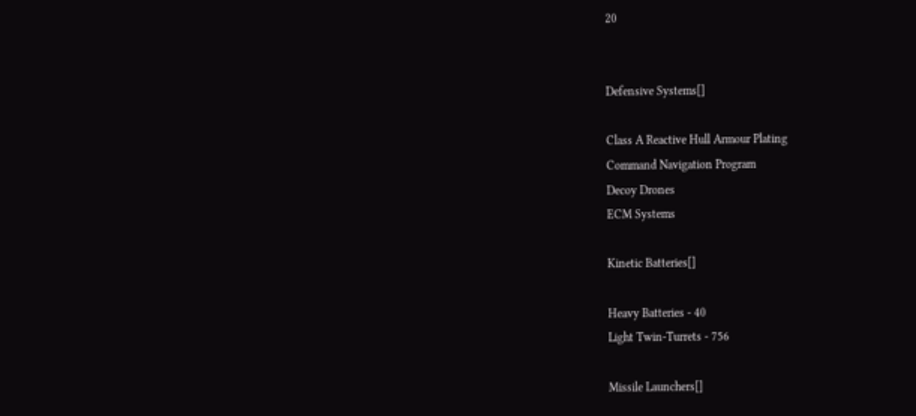20


Defensive Systems[]

Class A Reactive Hull Armour Plating
Command Navigation Program
Decoy Drones
ECM Systems

Kinetic Batteries[]

Heavy Batteries - 40
Light Twin-Turrets - 756

Missile Launchers[]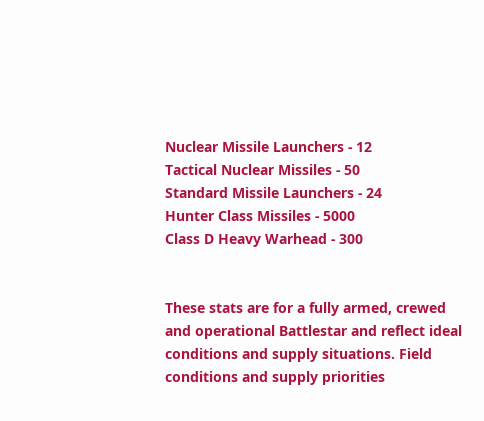Nuclear Missile Launchers - 12
Tactical Nuclear Missiles - 50
Standard Missile Launchers - 24
Hunter Class Missiles - 5000
Class D Heavy Warhead - 300


These stats are for a fully armed, crewed and operational Battlestar and reflect ideal conditions and supply situations. Field conditions and supply priorities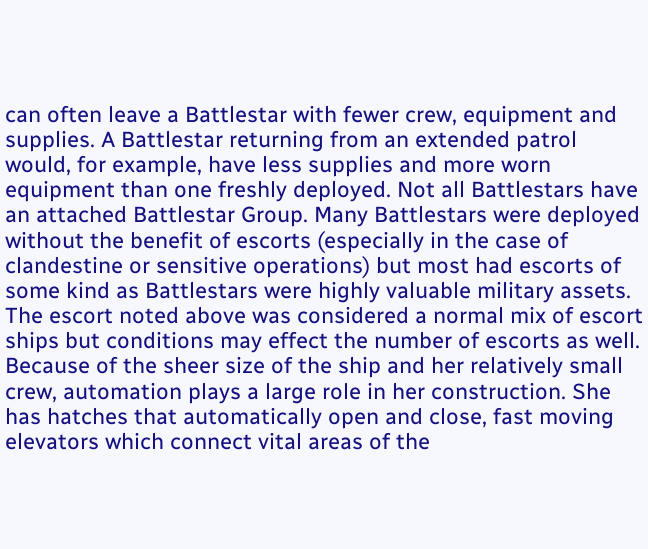can often leave a Battlestar with fewer crew, equipment and supplies. A Battlestar returning from an extended patrol would, for example, have less supplies and more worn equipment than one freshly deployed. Not all Battlestars have an attached Battlestar Group. Many Battlestars were deployed without the benefit of escorts (especially in the case of clandestine or sensitive operations) but most had escorts of some kind as Battlestars were highly valuable military assets. The escort noted above was considered a normal mix of escort ships but conditions may effect the number of escorts as well. Because of the sheer size of the ship and her relatively small crew, automation plays a large role in her construction. She has hatches that automatically open and close, fast moving elevators which connect vital areas of the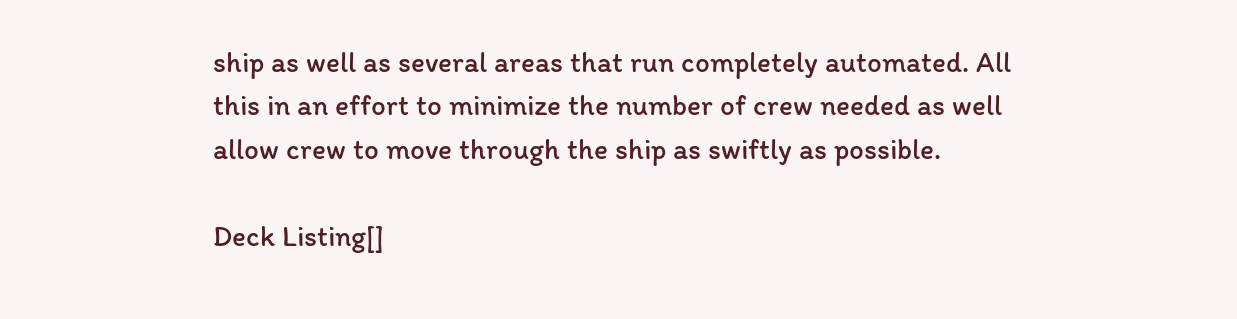ship as well as several areas that run completely automated. All this in an effort to minimize the number of crew needed as well allow crew to move through the ship as swiftly as possible.

Deck Listing[]